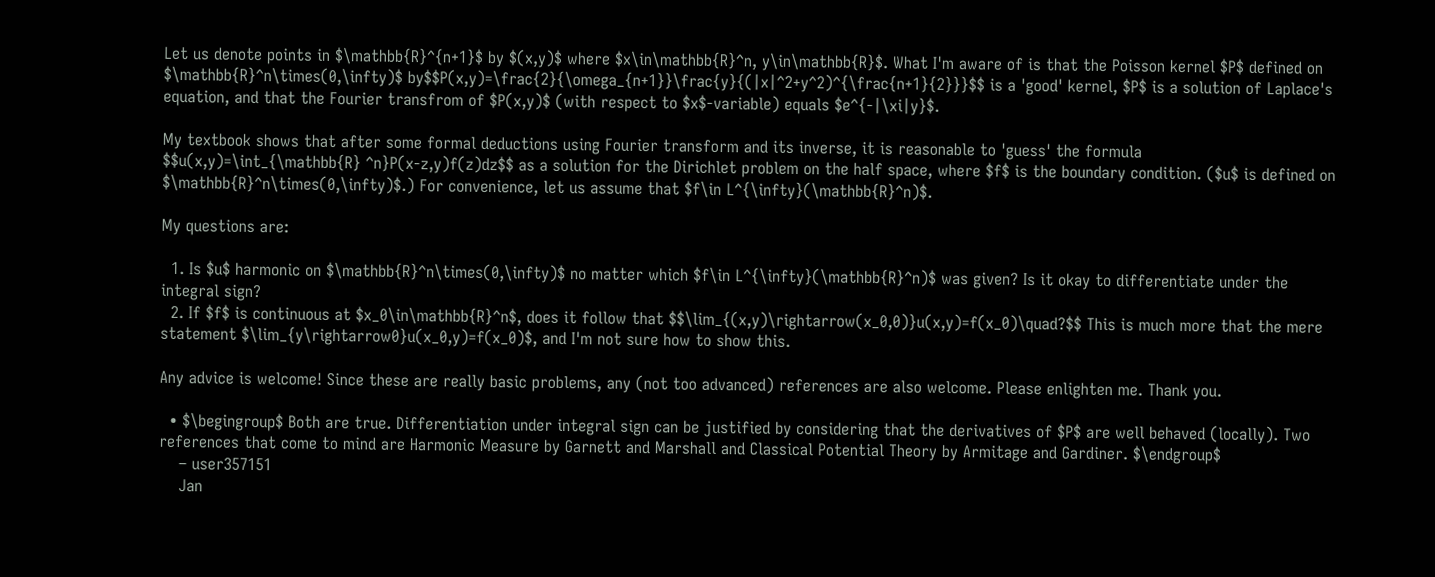Let us denote points in $\mathbb{R}^{n+1}$ by $(x,y)$ where $x\in\mathbb{R}^n, y\in\mathbb{R}$. What I'm aware of is that the Poisson kernel $P$ defined on $\mathbb{R}^n\times(0,\infty)$ by$$P(x,y)=\frac{2}{\omega_{n+1}}\frac{y}{(|x|^2+y^2)^{\frac{n+1}{2}}}$$ is a 'good' kernel, $P$ is a solution of Laplace's equation, and that the Fourier transfrom of $P(x,y)$ (with respect to $x$-variable) equals $e^{-|\xi|y}$.

My textbook shows that after some formal deductions using Fourier transform and its inverse, it is reasonable to 'guess' the formula $$u(x,y)=\int_{\mathbb{R} ^n}P(x-z,y)f(z)dz$$ as a solution for the Dirichlet problem on the half space, where $f$ is the boundary condition. ($u$ is defined on $\mathbb{R}^n\times(0,\infty)$.) For convenience, let us assume that $f\in L^{\infty}(\mathbb{R}^n)$.

My questions are:

  1. Is $u$ harmonic on $\mathbb{R}^n\times(0,\infty)$ no matter which $f\in L^{\infty}(\mathbb{R}^n)$ was given? Is it okay to differentiate under the integral sign?
  2. If $f$ is continuous at $x_0\in\mathbb{R}^n$, does it follow that $$\lim_{(x,y)\rightarrow(x_0,0)}u(x,y)=f(x_0)\quad?$$ This is much more that the mere statement $\lim_{y\rightarrow0}u(x_0,y)=f(x_0)$, and I'm not sure how to show this.

Any advice is welcome! Since these are really basic problems, any (not too advanced) references are also welcome. Please enlighten me. Thank you.

  • $\begingroup$ Both are true. Differentiation under integral sign can be justified by considering that the derivatives of $P$ are well behaved (locally). Two references that come to mind are Harmonic Measure by Garnett and Marshall and Classical Potential Theory by Armitage and Gardiner. $\endgroup$
    – user357151
    Jan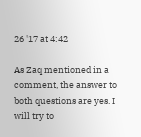26 '17 at 4:42

As Zaq mentioned in a comment, the answer to both questions are yes. I will try to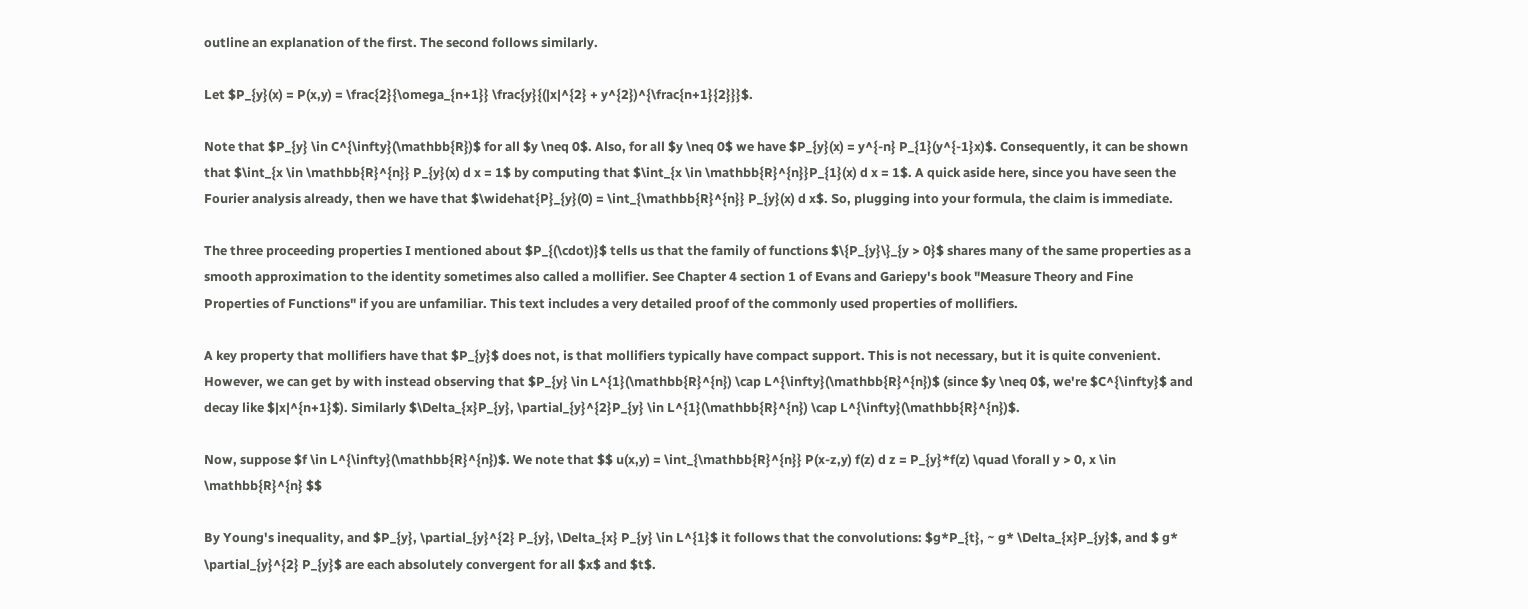outline an explanation of the first. The second follows similarly.

Let $P_{y}(x) = P(x,y) = \frac{2}{\omega_{n+1}} \frac{y}{(|x|^{2} + y^{2})^{\frac{n+1}{2}}}$.

Note that $P_{y} \in C^{\infty}(\mathbb{R})$ for all $y \neq 0$. Also, for all $y \neq 0$ we have $P_{y}(x) = y^{-n} P_{1}(y^{-1}x)$. Consequently, it can be shown that $\int_{x \in \mathbb{R}^{n}} P_{y}(x) d x = 1$ by computing that $\int_{x \in \mathbb{R}^{n}}P_{1}(x) d x = 1$. A quick aside here, since you have seen the Fourier analysis already, then we have that $\widehat{P}_{y}(0) = \int_{\mathbb{R}^{n}} P_{y}(x) d x$. So, plugging into your formula, the claim is immediate.

The three proceeding properties I mentioned about $P_{(\cdot)}$ tells us that the family of functions $\{P_{y}\}_{y > 0}$ shares many of the same properties as a smooth approximation to the identity sometimes also called a mollifier. See Chapter 4 section 1 of Evans and Gariepy's book "Measure Theory and Fine Properties of Functions" if you are unfamiliar. This text includes a very detailed proof of the commonly used properties of mollifiers.

A key property that mollifiers have that $P_{y}$ does not, is that mollifiers typically have compact support. This is not necessary, but it is quite convenient. However, we can get by with instead observing that $P_{y} \in L^{1}(\mathbb{R}^{n}) \cap L^{\infty}(\mathbb{R}^{n})$ (since $y \neq 0$, we're $C^{\infty}$ and decay like $|x|^{n+1}$). Similarly $\Delta_{x}P_{y}, \partial_{y}^{2}P_{y} \in L^{1}(\mathbb{R}^{n}) \cap L^{\infty}(\mathbb{R}^{n})$.

Now, suppose $f \in L^{\infty}(\mathbb{R}^{n})$. We note that $$ u(x,y) = \int_{\mathbb{R}^{n}} P(x-z,y) f(z) d z = P_{y}*f(z) \quad \forall y > 0, x \in \mathbb{R}^{n} $$

By Young's inequality, and $P_{y}, \partial_{y}^{2} P_{y}, \Delta_{x} P_{y} \in L^{1}$ it follows that the convolutions: $g*P_{t}, ~ g* \Delta_{x}P_{y}$, and $ g* \partial_{y}^{2} P_{y}$ are each absolutely convergent for all $x$ and $t$.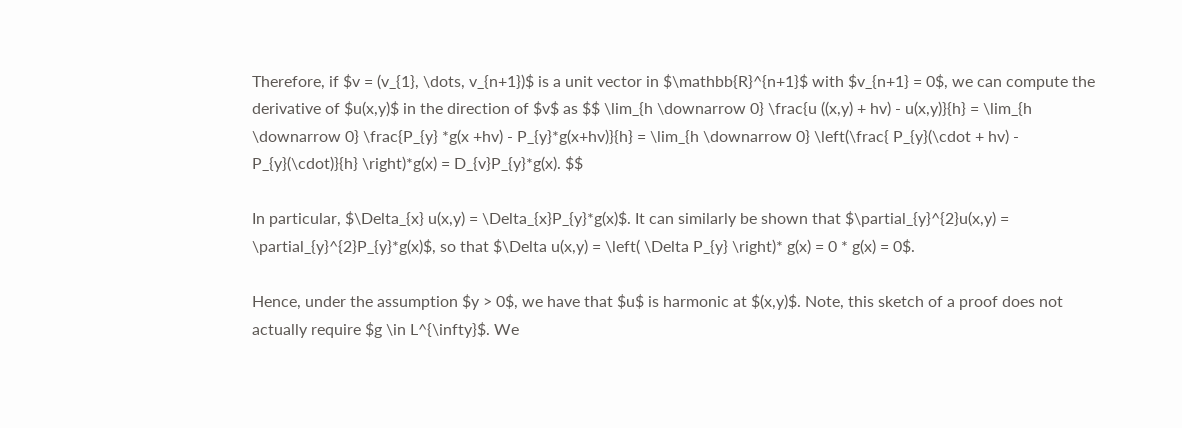Therefore, if $v = (v_{1}, \dots, v_{n+1})$ is a unit vector in $\mathbb{R}^{n+1}$ with $v_{n+1} = 0$, we can compute the derivative of $u(x,y)$ in the direction of $v$ as $$ \lim_{h \downarrow 0} \frac{u ((x,y) + hv) - u(x,y)}{h} = \lim_{h \downarrow 0} \frac{P_{y} *g(x +hv) - P_{y}*g(x+hv)}{h} = \lim_{h \downarrow 0} \left(\frac{ P_{y}(\cdot + hv) - P_{y}(\cdot)}{h} \right)*g(x) = D_{v}P_{y}*g(x). $$

In particular, $\Delta_{x} u(x,y) = \Delta_{x}P_{y}*g(x)$. It can similarly be shown that $\partial_{y}^{2}u(x,y) = \partial_{y}^{2}P_{y}*g(x)$, so that $\Delta u(x,y) = \left( \Delta P_{y} \right)* g(x) = 0 * g(x) = 0$.

Hence, under the assumption $y > 0$, we have that $u$ is harmonic at $(x,y)$. Note, this sketch of a proof does not actually require $g \in L^{\infty}$. We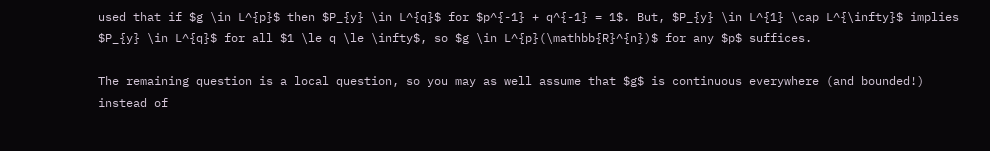used that if $g \in L^{p}$ then $P_{y} \in L^{q}$ for $p^{-1} + q^{-1} = 1$. But, $P_{y} \in L^{1} \cap L^{\infty}$ implies $P_{y} \in L^{q}$ for all $1 \le q \le \infty$, so $g \in L^{p}(\mathbb{R}^{n})$ for any $p$ suffices.

The remaining question is a local question, so you may as well assume that $g$ is continuous everywhere (and bounded!) instead of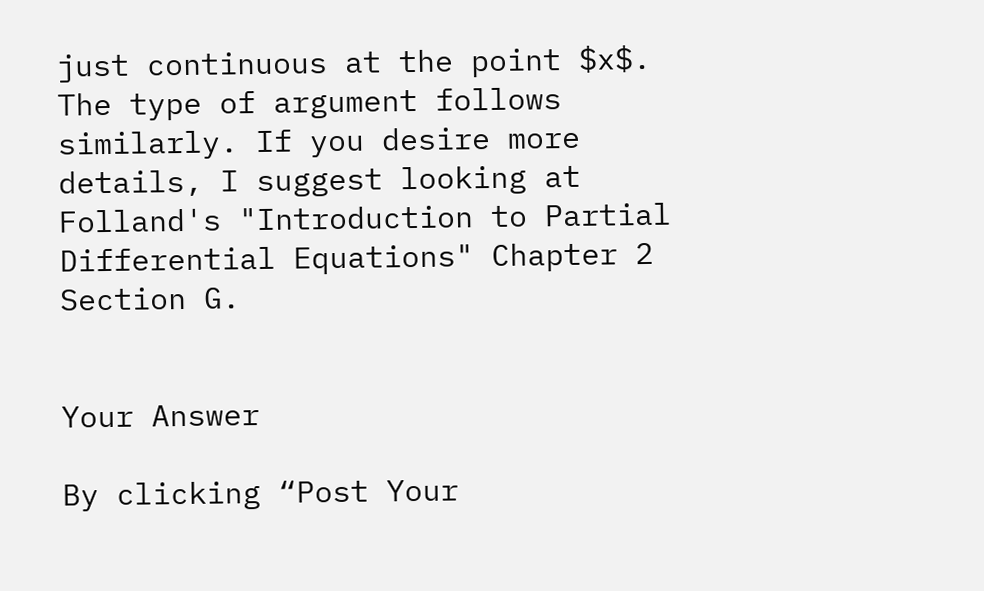just continuous at the point $x$. The type of argument follows similarly. If you desire more details, I suggest looking at Folland's "Introduction to Partial Differential Equations" Chapter 2 Section G.


Your Answer

By clicking “Post Your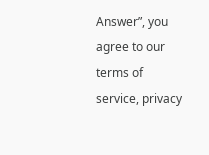Answer”, you agree to our terms of service, privacy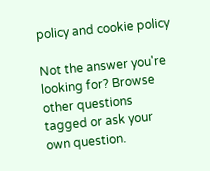policy and cookie policy

Not the answer you're looking for? Browse other questions tagged or ask your own question.